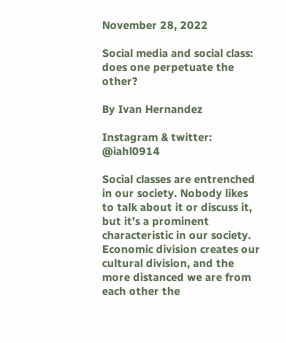November 28, 2022

Social media and social class: does one perpetuate the other?

By Ivan Hernandez

Instagram & twitter: @iahl0914

Social classes are entrenched in our society. Nobody likes to talk about it or discuss it, but it’s a prominent characteristic in our society.  Economic division creates our cultural division, and the more distanced we are from each other the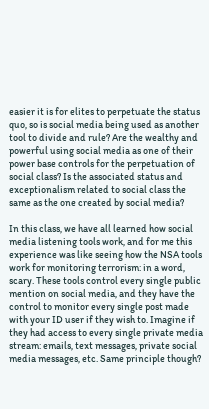easier it is for elites to perpetuate the status quo, so is social media being used as another tool to divide and rule? Are the wealthy and powerful using social media as one of their power base controls for the perpetuation of social class? Is the associated status and exceptionalism related to social class the same as the one created by social media?

In this class, we have all learned how social media listening tools work, and for me this experience was like seeing how the NSA tools work for monitoring terrorism: in a word, scary. These tools control every single public mention on social media, and they have the control to monitor every single post made with your ID user if they wish to. Imagine if they had access to every single private media stream: emails, text messages, private social media messages, etc. Same principle though?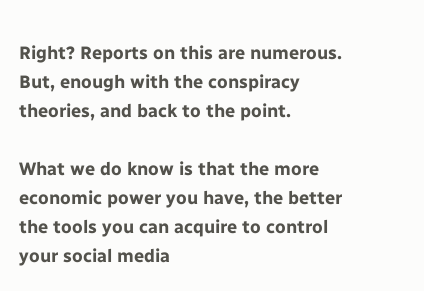Right? Reports on this are numerous. But, enough with the conspiracy theories, and back to the point.

What we do know is that the more economic power you have, the better the tools you can acquire to control your social media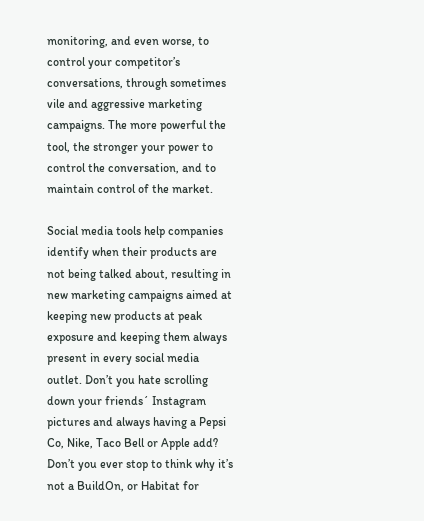monitoring, and even worse, to control your competitor’s conversations, through sometimes vile and aggressive marketing campaigns. The more powerful the tool, the stronger your power to control the conversation, and to maintain control of the market.

Social media tools help companies identify when their products are not being talked about, resulting in new marketing campaigns aimed at keeping new products at peak exposure and keeping them always present in every social media outlet. Don’t you hate scrolling down your friends´ Instagram pictures and always having a Pepsi Co, Nike, Taco Bell or Apple add? Don’t you ever stop to think why it’s not a BuildOn, or Habitat for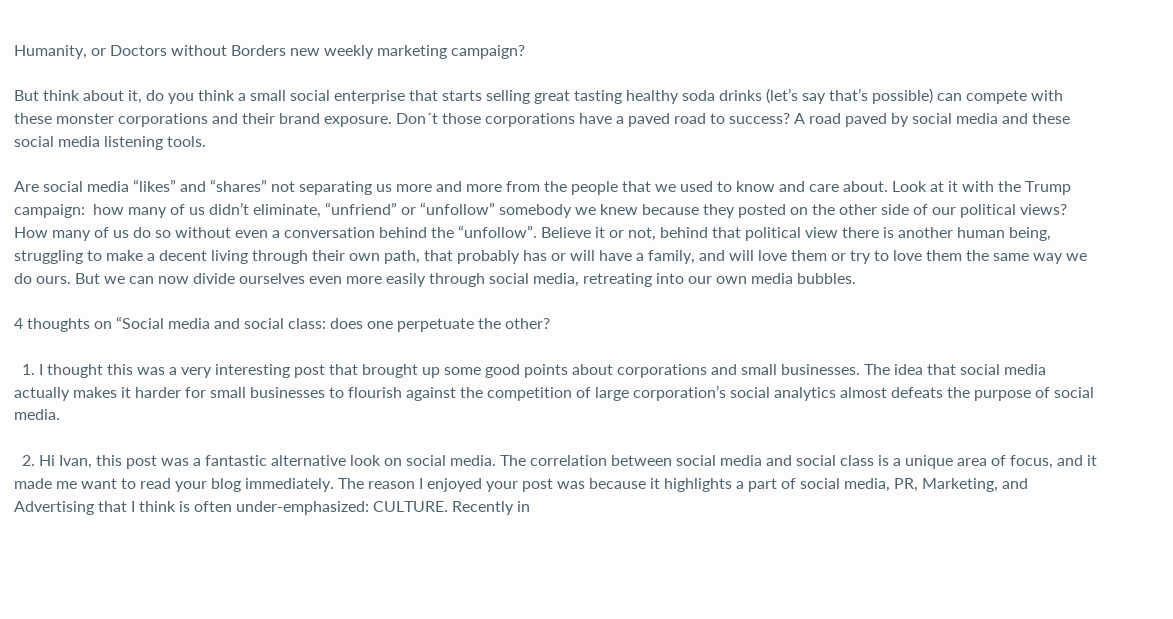Humanity, or Doctors without Borders new weekly marketing campaign?

But think about it, do you think a small social enterprise that starts selling great tasting healthy soda drinks (let’s say that’s possible) can compete with these monster corporations and their brand exposure. Don´t those corporations have a paved road to success? A road paved by social media and these social media listening tools.

Are social media “likes” and “shares” not separating us more and more from the people that we used to know and care about. Look at it with the Trump campaign:  how many of us didn’t eliminate, “unfriend” or “unfollow” somebody we knew because they posted on the other side of our political views? How many of us do so without even a conversation behind the “unfollow”. Believe it or not, behind that political view there is another human being, struggling to make a decent living through their own path, that probably has or will have a family, and will love them or try to love them the same way we do ours. But we can now divide ourselves even more easily through social media, retreating into our own media bubbles.

4 thoughts on “Social media and social class: does one perpetuate the other?

  1. I thought this was a very interesting post that brought up some good points about corporations and small businesses. The idea that social media actually makes it harder for small businesses to flourish against the competition of large corporation’s social analytics almost defeats the purpose of social media.

  2. Hi Ivan, this post was a fantastic alternative look on social media. The correlation between social media and social class is a unique area of focus, and it made me want to read your blog immediately. The reason I enjoyed your post was because it highlights a part of social media, PR, Marketing, and Advertising that I think is often under-emphasized: CULTURE. Recently in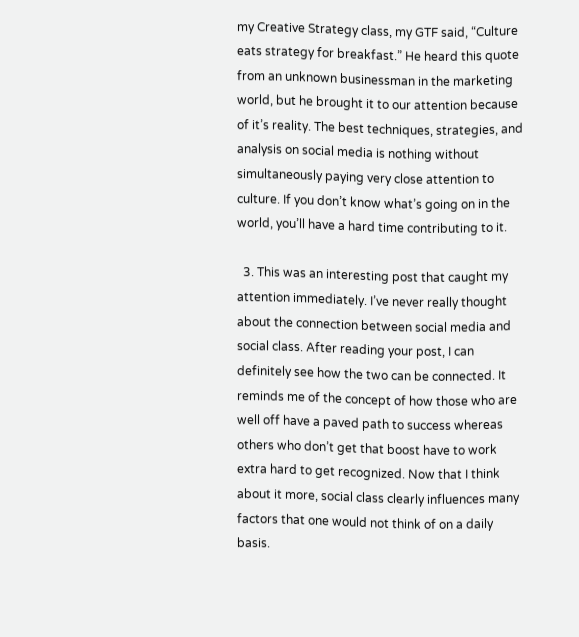my Creative Strategy class, my GTF said, “Culture eats strategy for breakfast.” He heard this quote from an unknown businessman in the marketing world, but he brought it to our attention because of it’s reality. The best techniques, strategies, and analysis on social media is nothing without simultaneously paying very close attention to culture. If you don’t know what’s going on in the world, you’ll have a hard time contributing to it.

  3. This was an interesting post that caught my attention immediately. I’ve never really thought about the connection between social media and social class. After reading your post, I can definitely see how the two can be connected. It reminds me of the concept of how those who are well off have a paved path to success whereas others who don’t get that boost have to work extra hard to get recognized. Now that I think about it more, social class clearly influences many factors that one would not think of on a daily basis.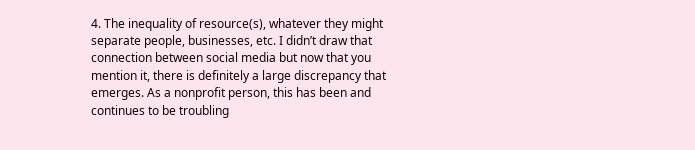4. The inequality of resource(s), whatever they might separate people, businesses, etc. I didn’t draw that connection between social media but now that you mention it, there is definitely a large discrepancy that emerges. As a nonprofit person, this has been and continues to be troubling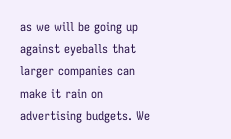as we will be going up against eyeballs that larger companies can make it rain on advertising budgets. We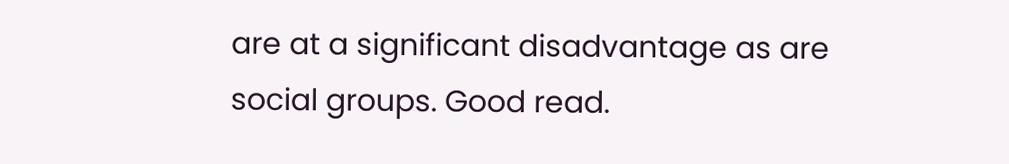are at a significant disadvantage as are social groups. Good read.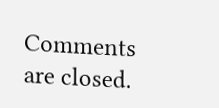Comments are closed.